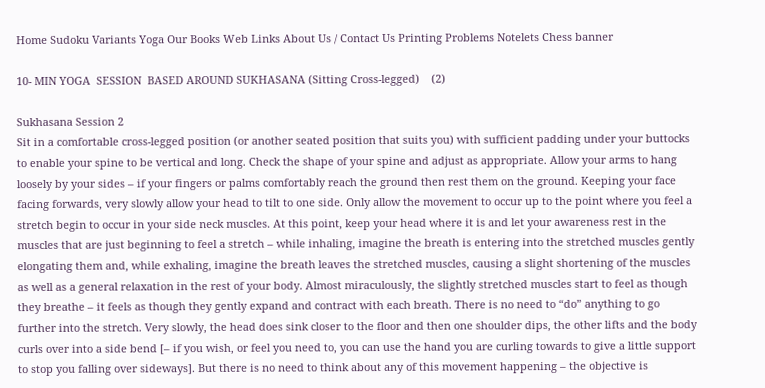Home Sudoku Variants Yoga Our Books Web Links About Us / Contact Us Printing Problems Notelets Chess banner

10- MIN YOGA  SESSION  BASED AROUND SUKHASANA (Sitting Cross-legged)    (2)

Sukhasana Session 2
Sit in a comfortable cross-legged position (or another seated position that suits you) with sufficient padding under your buttocks to enable your spine to be vertical and long. Check the shape of your spine and adjust as appropriate. Allow your arms to hang loosely by your sides – if your fingers or palms comfortably reach the ground then rest them on the ground. Keeping your face facing forwards, very slowly allow your head to tilt to one side. Only allow the movement to occur up to the point where you feel a stretch begin to occur in your side neck muscles. At this point, keep your head where it is and let your awareness rest in the muscles that are just beginning to feel a stretch – while inhaling, imagine the breath is entering into the stretched muscles gently elongating them and, while exhaling, imagine the breath leaves the stretched muscles, causing a slight shortening of the muscles as well as a general relaxation in the rest of your body. Almost miraculously, the slightly stretched muscles start to feel as though they breathe – it feels as though they gently expand and contract with each breath. There is no need to “do” anything to go further into the stretch. Very slowly, the head does sink closer to the floor and then one shoulder dips, the other lifts and the body curls over into a side bend [– if you wish, or feel you need to, you can use the hand you are curling towards to give a little support to stop you falling over sideways]. But there is no need to think about any of this movement happening – the objective is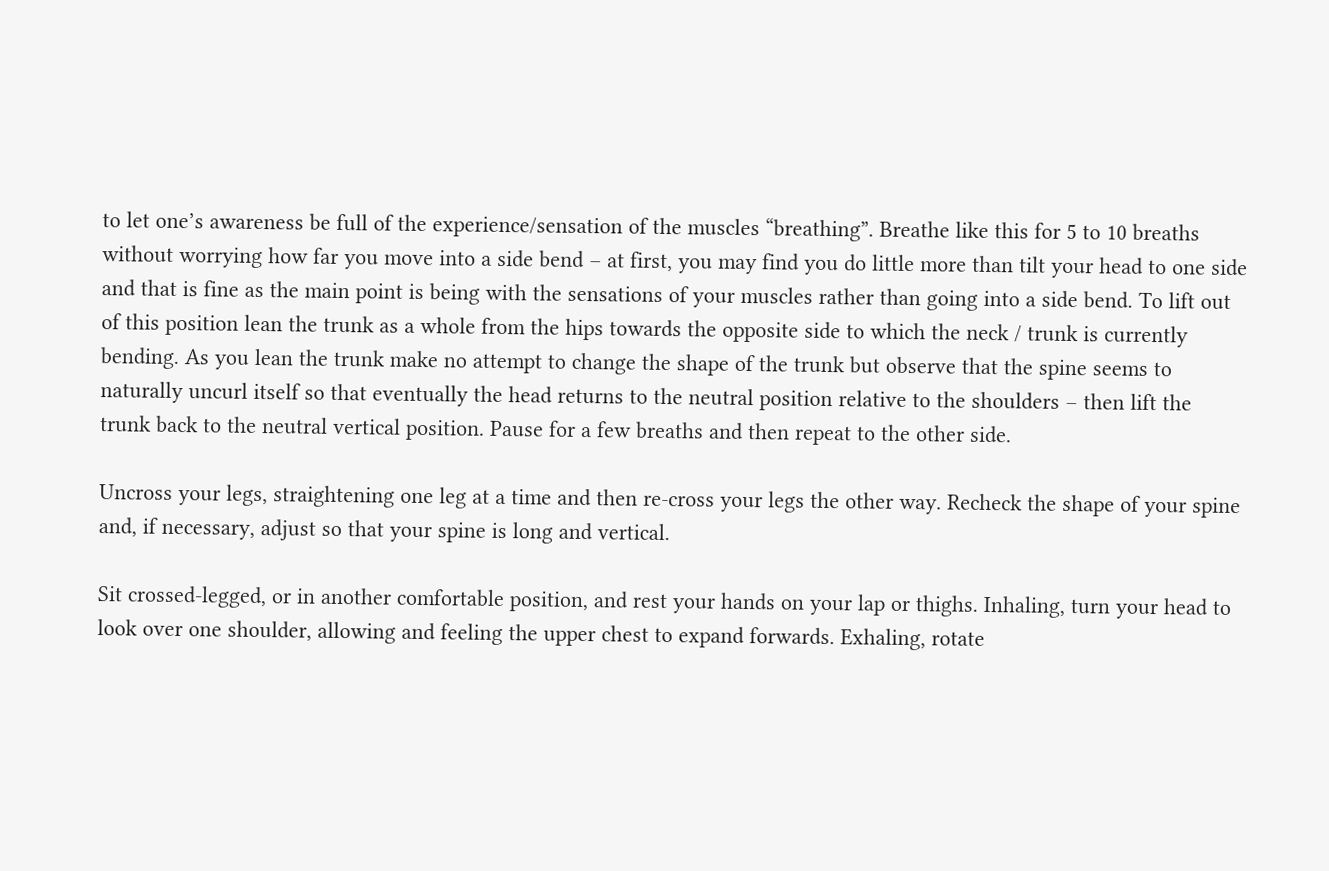to let one’s awareness be full of the experience/sensation of the muscles “breathing”. Breathe like this for 5 to 10 breaths without worrying how far you move into a side bend – at first, you may find you do little more than tilt your head to one side and that is fine as the main point is being with the sensations of your muscles rather than going into a side bend. To lift out of this position lean the trunk as a whole from the hips towards the opposite side to which the neck / trunk is currently bending. As you lean the trunk make no attempt to change the shape of the trunk but observe that the spine seems to naturally uncurl itself so that eventually the head returns to the neutral position relative to the shoulders – then lift the trunk back to the neutral vertical position. Pause for a few breaths and then repeat to the other side.

Uncross your legs, straightening one leg at a time and then re-cross your legs the other way. Recheck the shape of your spine and, if necessary, adjust so that your spine is long and vertical.

Sit crossed-legged, or in another comfortable position, and rest your hands on your lap or thighs. Inhaling, turn your head to look over one shoulder, allowing and feeling the upper chest to expand forwards. Exhaling, rotate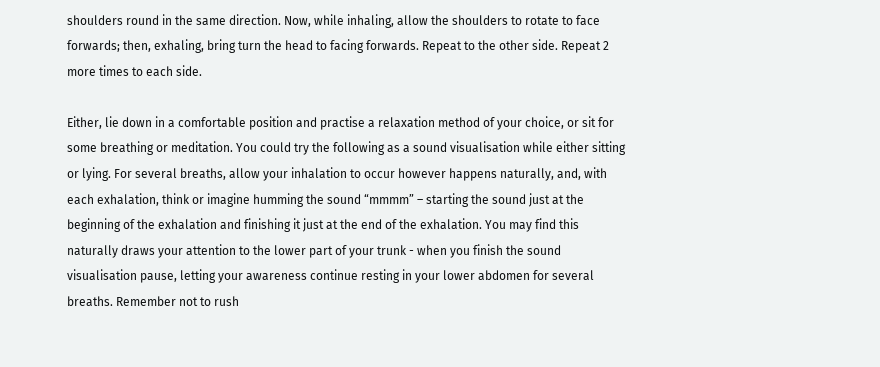shoulders round in the same direction. Now, while inhaling, allow the shoulders to rotate to face forwards; then, exhaling, bring turn the head to facing forwards. Repeat to the other side. Repeat 2 more times to each side.

Either, lie down in a comfortable position and practise a relaxation method of your choice, or sit for some breathing or meditation. You could try the following as a sound visualisation while either sitting or lying. For several breaths, allow your inhalation to occur however happens naturally, and, with each exhalation, think or imagine humming the sound “mmmm” – starting the sound just at the beginning of the exhalation and finishing it just at the end of the exhalation. You may find this naturally draws your attention to the lower part of your trunk - when you finish the sound visualisation pause, letting your awareness continue resting in your lower abdomen for several breaths. Remember not to rush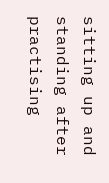sitting up and standing after practising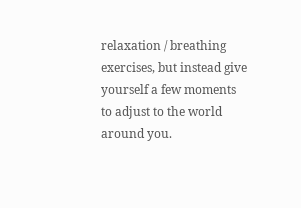relaxation / breathing exercises, but instead give yourself a few moments to adjust to the world around you.